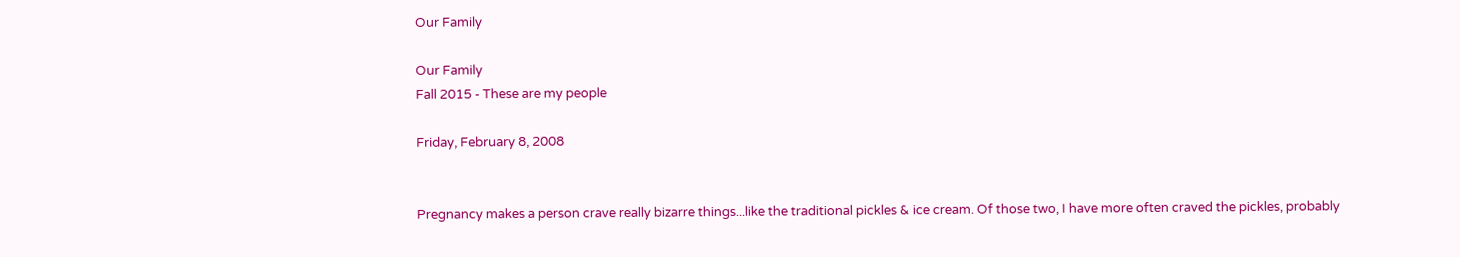Our Family

Our Family
Fall 2015 - These are my people

Friday, February 8, 2008


Pregnancy makes a person crave really bizarre things...like the traditional pickles & ice cream. Of those two, I have more often craved the pickles, probably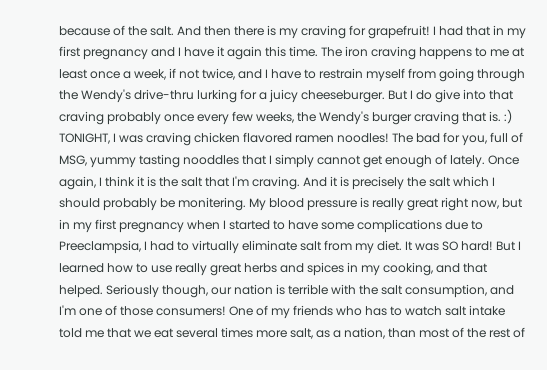because of the salt. And then there is my craving for grapefruit! I had that in my first pregnancy and I have it again this time. The iron craving happens to me at least once a week, if not twice, and I have to restrain myself from going through the Wendy's drive-thru lurking for a juicy cheeseburger. But I do give into that craving probably once every few weeks, the Wendy's burger craving that is. :) TONIGHT, I was craving chicken flavored ramen noodles! The bad for you, full of MSG, yummy tasting nooddles that I simply cannot get enough of lately. Once again, I think it is the salt that I'm craving. And it is precisely the salt which I should probably be monitering. My blood pressure is really great right now, but in my first pregnancy when I started to have some complications due to Preeclampsia, I had to virtually eliminate salt from my diet. It was SO hard! But I learned how to use really great herbs and spices in my cooking, and that helped. Seriously though, our nation is terrible with the salt consumption, and I'm one of those consumers! One of my friends who has to watch salt intake told me that we eat several times more salt, as a nation, than most of the rest of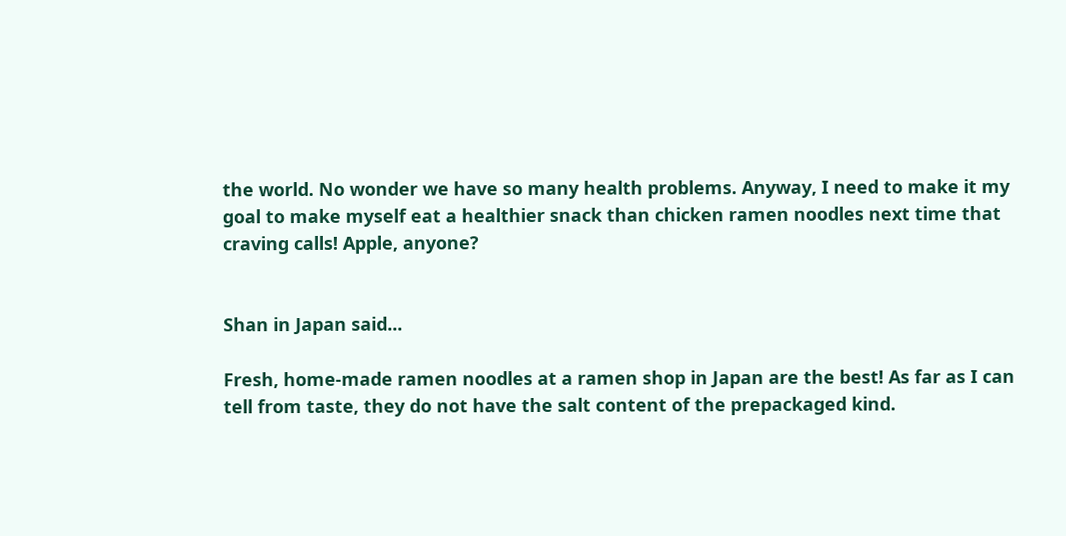the world. No wonder we have so many health problems. Anyway, I need to make it my goal to make myself eat a healthier snack than chicken ramen noodles next time that craving calls! Apple, anyone?


Shan in Japan said...

Fresh, home-made ramen noodles at a ramen shop in Japan are the best! As far as I can tell from taste, they do not have the salt content of the prepackaged kind.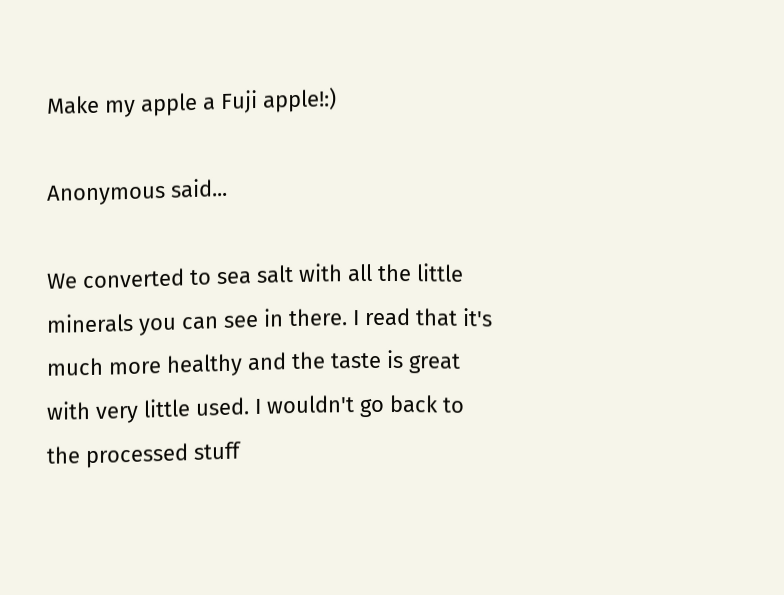Make my apple a Fuji apple!:)

Anonymous said...

We converted to sea salt with all the little minerals you can see in there. I read that it's much more healthy and the taste is great with very little used. I wouldn't go back to the processed stuff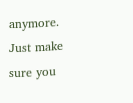anymore. Just make sure you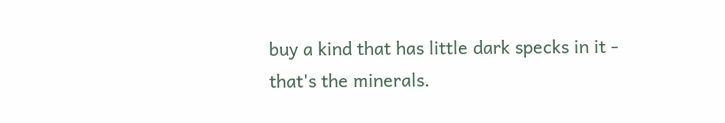buy a kind that has little dark specks in it - that's the minerals.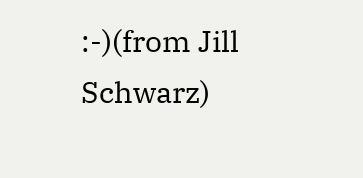:-)(from Jill Schwarz)